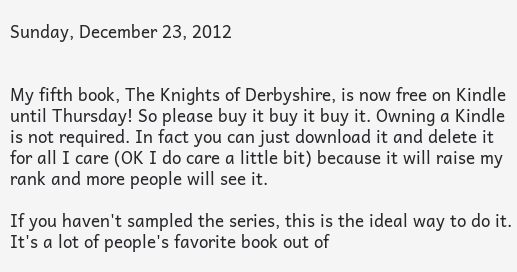Sunday, December 23, 2012


My fifth book, The Knights of Derbyshire, is now free on Kindle until Thursday! So please buy it buy it buy it. Owning a Kindle is not required. In fact you can just download it and delete it for all I care (OK I do care a little bit) because it will raise my rank and more people will see it.

If you haven't sampled the series, this is the ideal way to do it. It's a lot of people's favorite book out of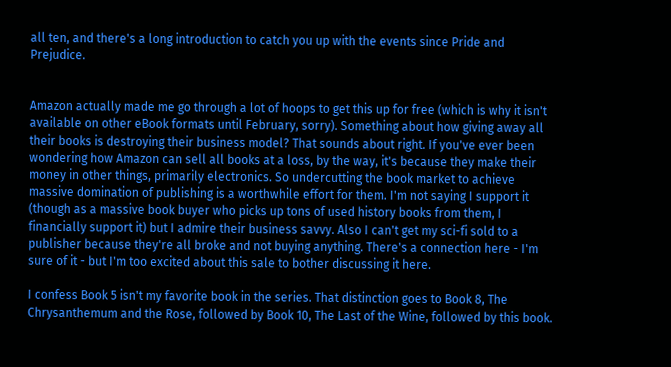all ten, and there's a long introduction to catch you up with the events since Pride and Prejudice.


Amazon actually made me go through a lot of hoops to get this up for free (which is why it isn't available on other eBook formats until February, sorry). Something about how giving away all their books is destroying their business model? That sounds about right. If you've ever been wondering how Amazon can sell all books at a loss, by the way, it's because they make their money in other things, primarily electronics. So undercutting the book market to achieve massive domination of publishing is a worthwhile effort for them. I'm not saying I support it (though as a massive book buyer who picks up tons of used history books from them, I financially support it) but I admire their business savvy. Also I can't get my sci-fi sold to a publisher because they're all broke and not buying anything. There's a connection here - I'm sure of it - but I'm too excited about this sale to bother discussing it here.

I confess Book 5 isn't my favorite book in the series. That distinction goes to Book 8, The Chrysanthemum and the Rose, followed by Book 10, The Last of the Wine, followed by this book.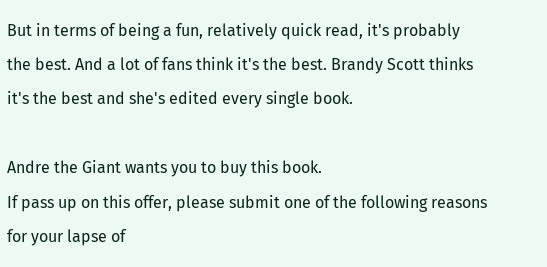But in terms of being a fun, relatively quick read, it's probably the best. And a lot of fans think it's the best. Brandy Scott thinks it's the best and she's edited every single book.

Andre the Giant wants you to buy this book.
If pass up on this offer, please submit one of the following reasons for your lapse of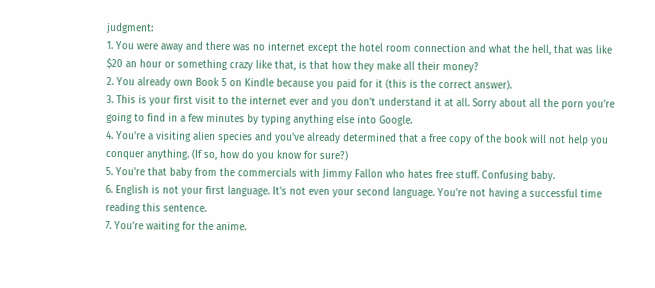judgment:
1. You were away and there was no internet except the hotel room connection and what the hell, that was like $20 an hour or something crazy like that, is that how they make all their money?
2. You already own Book 5 on Kindle because you paid for it (this is the correct answer).
3. This is your first visit to the internet ever and you don't understand it at all. Sorry about all the porn you're going to find in a few minutes by typing anything else into Google.
4. You're a visiting alien species and you've already determined that a free copy of the book will not help you conquer anything. (If so, how do you know for sure?)
5. You're that baby from the commercials with Jimmy Fallon who hates free stuff. Confusing baby.
6. English is not your first language. It's not even your second language. You're not having a successful time reading this sentence.
7. You're waiting for the anime.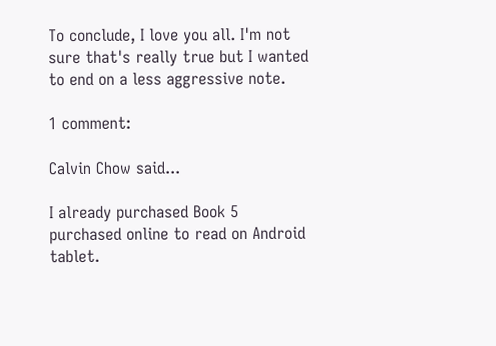To conclude, I love you all. I'm not sure that's really true but I wanted to end on a less aggressive note.

1 comment:

Calvin Chow said...

I already purchased Book 5 purchased online to read on Android tablet.